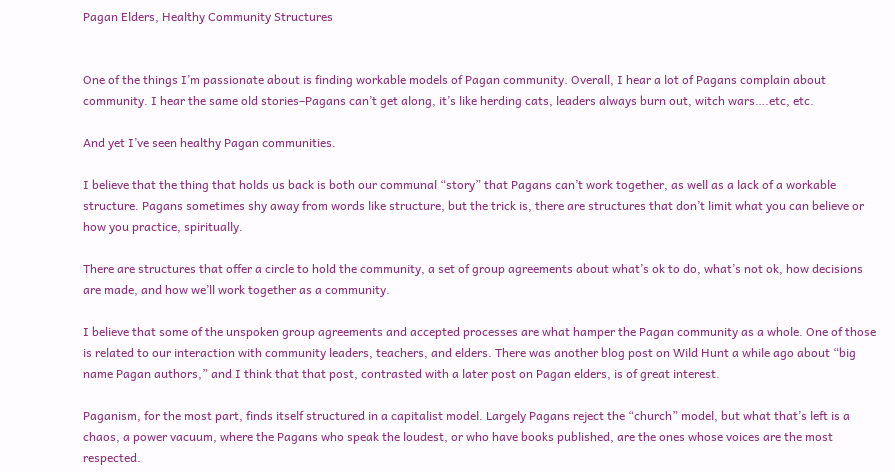Pagan Elders, Healthy Community Structures


One of the things I’m passionate about is finding workable models of Pagan community. Overall, I hear a lot of Pagans complain about community. I hear the same old stories–Pagans can’t get along, it’s like herding cats, leaders always burn out, witch wars….etc, etc.

And yet I’ve seen healthy Pagan communities.

I believe that the thing that holds us back is both our communal “story” that Pagans can’t work together, as well as a lack of a workable structure. Pagans sometimes shy away from words like structure, but the trick is, there are structures that don’t limit what you can believe or how you practice, spiritually.

There are structures that offer a circle to hold the community, a set of group agreements about what’s ok to do, what’s not ok, how decisions are made, and how we’ll work together as a community.

I believe that some of the unspoken group agreements and accepted processes are what hamper the Pagan community as a whole. One of those is related to our interaction with community leaders, teachers, and elders. There was another blog post on Wild Hunt a while ago about “big name Pagan authors,” and I think that that post, contrasted with a later post on Pagan elders, is of great interest.

Paganism, for the most part, finds itself structured in a capitalist model. Largely Pagans reject the “church” model, but what that’s left is a chaos, a power vacuum, where the Pagans who speak the loudest, or who have books published, are the ones whose voices are the most respected.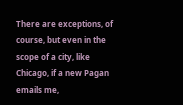There are exceptions, of course, but even in the scope of a city, like Chicago, if a new Pagan emails me,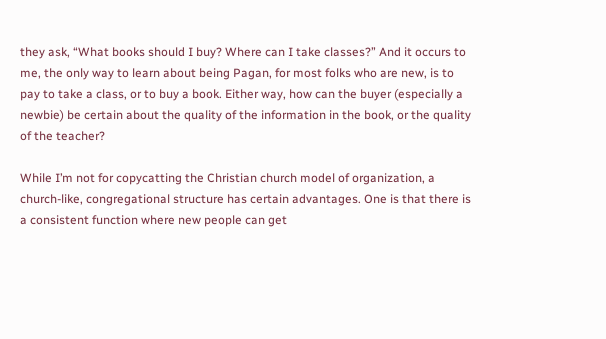they ask, “What books should I buy? Where can I take classes?” And it occurs to me, the only way to learn about being Pagan, for most folks who are new, is to pay to take a class, or to buy a book. Either way, how can the buyer (especially a newbie) be certain about the quality of the information in the book, or the quality of the teacher?

While I’m not for copycatting the Christian church model of organization, a church-like, congregational structure has certain advantages. One is that there is a consistent function where new people can get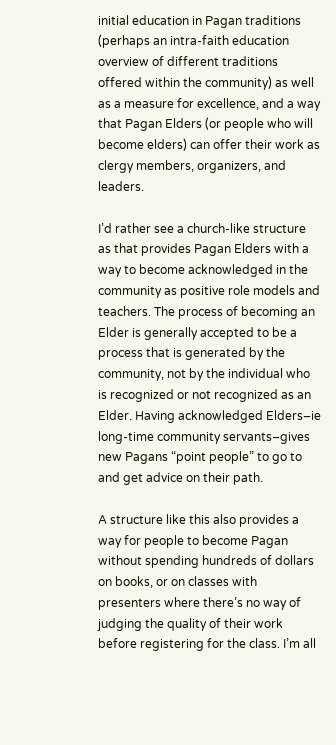initial education in Pagan traditions (perhaps an intra-faith education overview of different traditions offered within the community) as well as a measure for excellence, and a way that Pagan Elders (or people who will become elders) can offer their work as clergy members, organizers, and leaders.

I’d rather see a church-like structure as that provides Pagan Elders with a way to become acknowledged in the community as positive role models and teachers. The process of becoming an Elder is generally accepted to be a process that is generated by the community, not by the individual who is recognized or not recognized as an Elder. Having acknowledged Elders–ie long-time community servants–gives new Pagans “point people” to go to and get advice on their path.

A structure like this also provides a way for people to become Pagan without spending hundreds of dollars on books, or on classes with presenters where there’s no way of judging the quality of their work before registering for the class. I’m all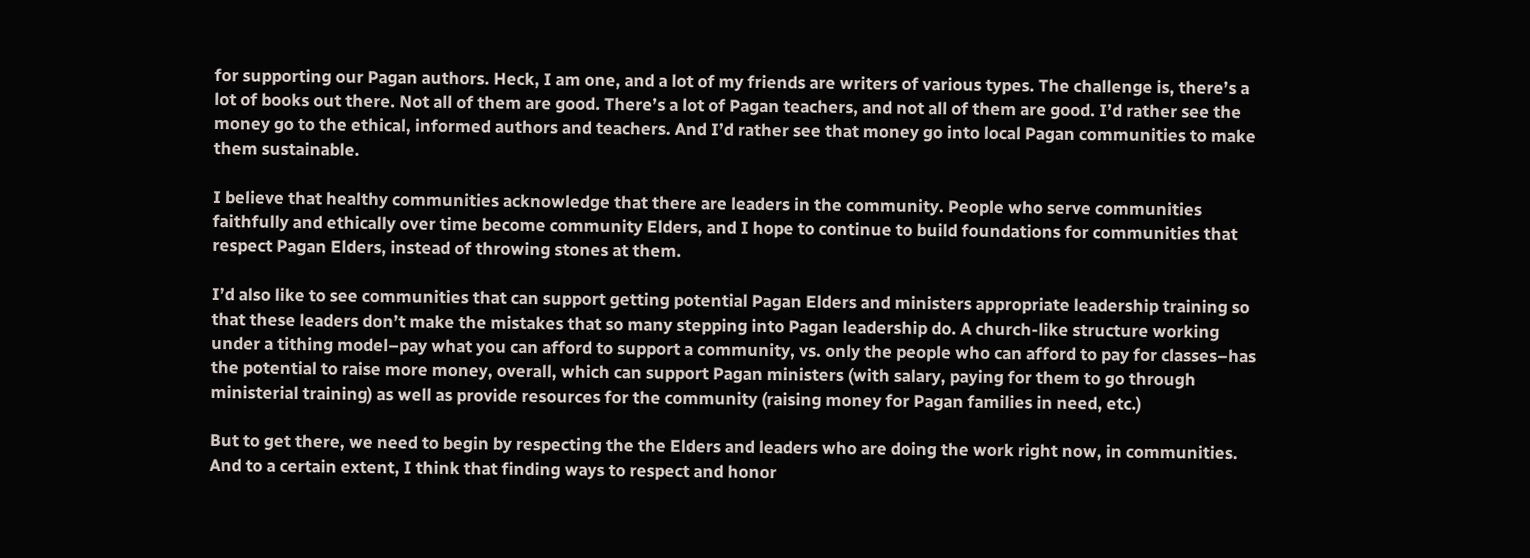for supporting our Pagan authors. Heck, I am one, and a lot of my friends are writers of various types. The challenge is, there’s a lot of books out there. Not all of them are good. There’s a lot of Pagan teachers, and not all of them are good. I’d rather see the money go to the ethical, informed authors and teachers. And I’d rather see that money go into local Pagan communities to make them sustainable.

I believe that healthy communities acknowledge that there are leaders in the community. People who serve communities faithfully and ethically over time become community Elders, and I hope to continue to build foundations for communities that respect Pagan Elders, instead of throwing stones at them.

I’d also like to see communities that can support getting potential Pagan Elders and ministers appropriate leadership training so that these leaders don’t make the mistakes that so many stepping into Pagan leadership do. A church-like structure working under a tithing model–pay what you can afford to support a community, vs. only the people who can afford to pay for classes–has the potential to raise more money, overall, which can support Pagan ministers (with salary, paying for them to go through ministerial training) as well as provide resources for the community (raising money for Pagan families in need, etc.)

But to get there, we need to begin by respecting the the Elders and leaders who are doing the work right now, in communities. And to a certain extent, I think that finding ways to respect and honor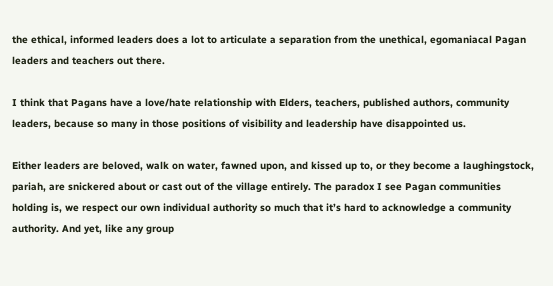the ethical, informed leaders does a lot to articulate a separation from the unethical, egomaniacal Pagan leaders and teachers out there.

I think that Pagans have a love/hate relationship with Elders, teachers, published authors, community leaders, because so many in those positions of visibility and leadership have disappointed us.

Either leaders are beloved, walk on water, fawned upon, and kissed up to, or they become a laughingstock, pariah, are snickered about or cast out of the village entirely. The paradox I see Pagan communities holding is, we respect our own individual authority so much that it’s hard to acknowledge a community authority. And yet, like any group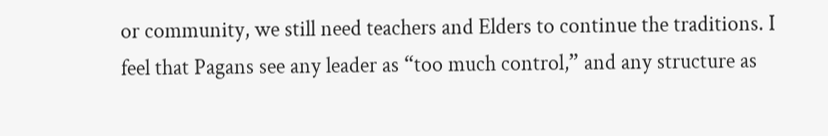or community, we still need teachers and Elders to continue the traditions. I feel that Pagans see any leader as “too much control,” and any structure as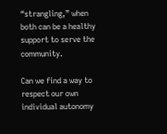“strangling,” when both can be a healthy support to serve the community.

Can we find a way to respect our own individual autonomy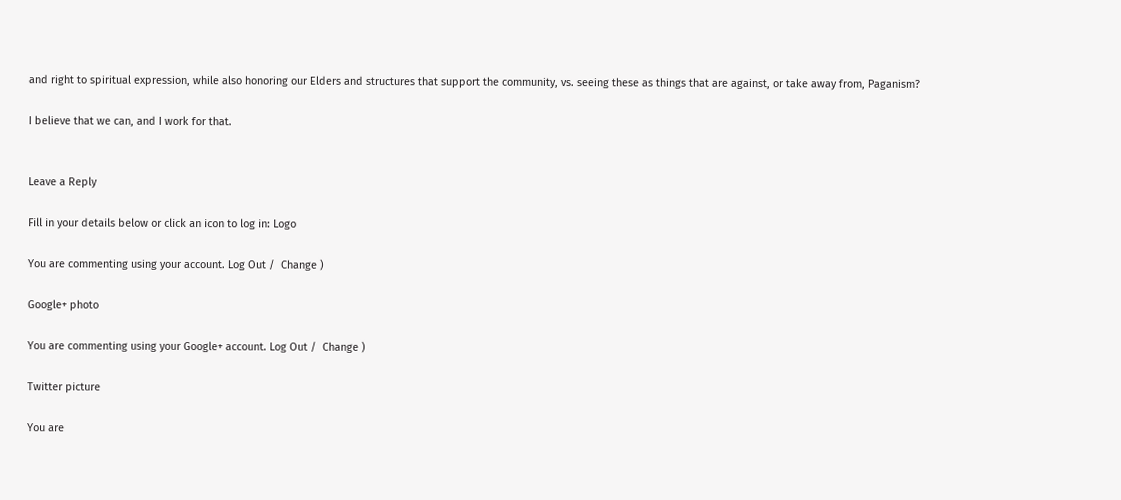and right to spiritual expression, while also honoring our Elders and structures that support the community, vs. seeing these as things that are against, or take away from, Paganism?

I believe that we can, and I work for that.


Leave a Reply

Fill in your details below or click an icon to log in: Logo

You are commenting using your account. Log Out /  Change )

Google+ photo

You are commenting using your Google+ account. Log Out /  Change )

Twitter picture

You are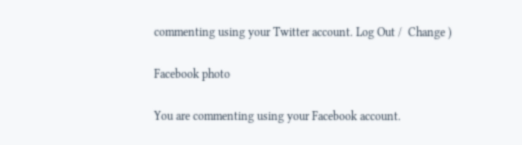commenting using your Twitter account. Log Out /  Change )

Facebook photo

You are commenting using your Facebook account.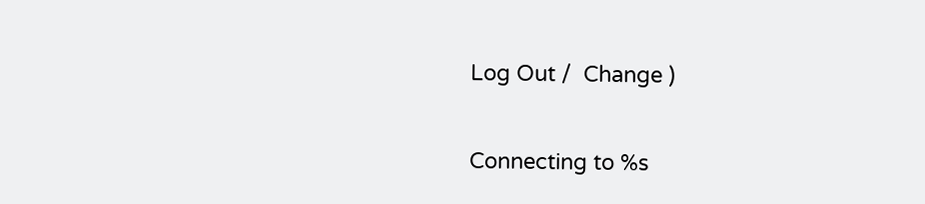Log Out /  Change )


Connecting to %s